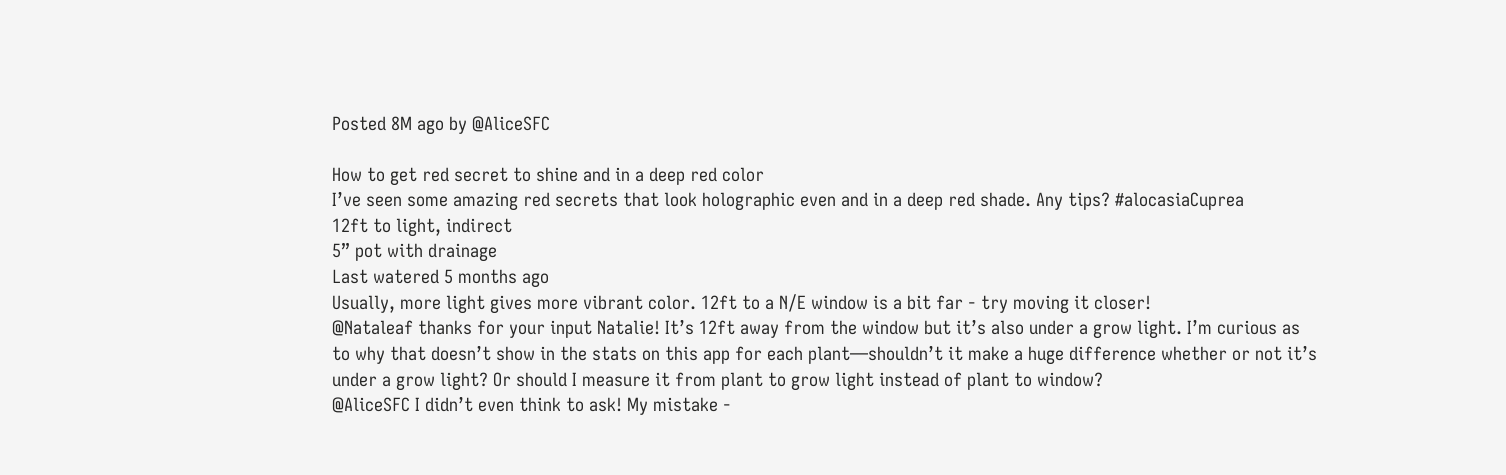Posted 8M ago by @AliceSFC

How to get red secret to shine and in a deep red color
I’ve seen some amazing red secrets that look holographic even and in a deep red shade. Any tips? #alocasiaCuprea
12ft to light, indirect
5” pot with drainage
Last watered 5 months ago
Usually, more light gives more vibrant color. 12ft to a N/E window is a bit far - try moving it closer!
@Nataleaf thanks for your input Natalie! It’s 12ft away from the window but it’s also under a grow light. I’m curious as to why that doesn’t show in the stats on this app for each plant—shouldn’t it make a huge difference whether or not it’s under a grow light? Or should I measure it from plant to grow light instead of plant to window?
@AliceSFC I didn’t even think to ask! My mistake -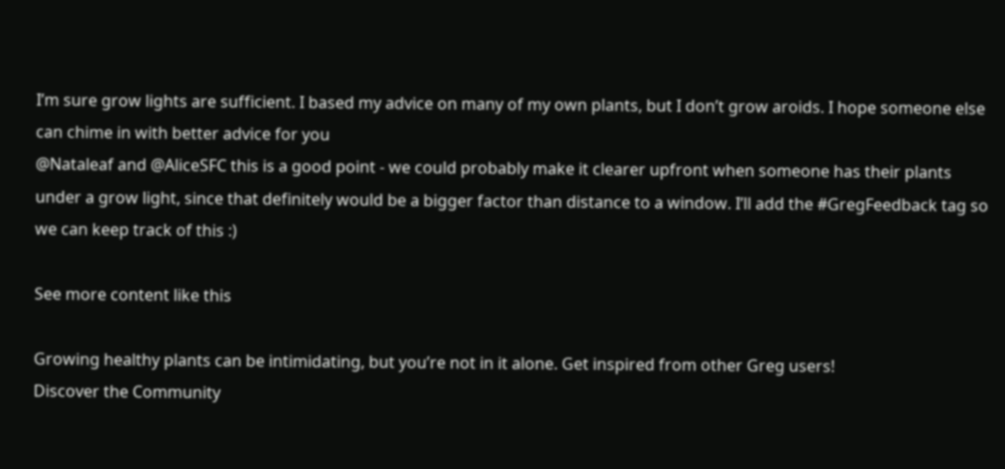I’m sure grow lights are sufficient. I based my advice on many of my own plants, but I don’t grow aroids. I hope someone else can chime in with better advice for you
@Nataleaf and @AliceSFC this is a good point - we could probably make it clearer upfront when someone has their plants under a grow light, since that definitely would be a bigger factor than distance to a window. I’ll add the #GregFeedback tag so we can keep track of this :)

See more content like this

Growing healthy plants can be intimidating, but you’re not in it alone. Get inspired from other Greg users!
Discover the Community